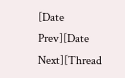[Date Prev][Date Next][Thread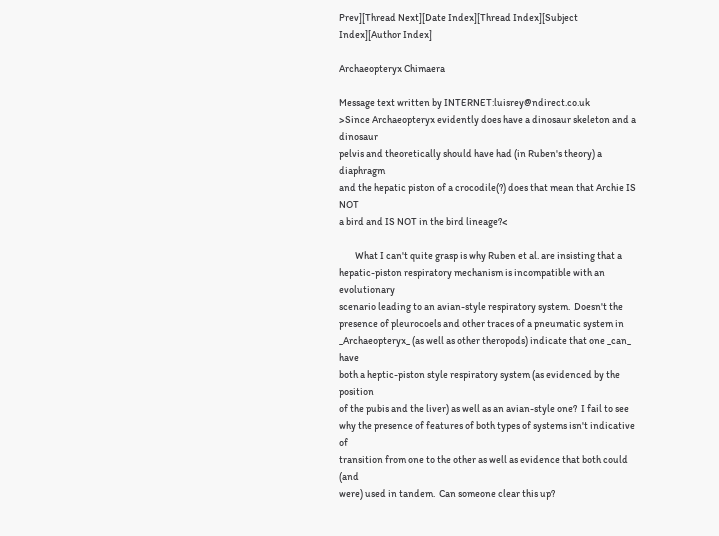Prev][Thread Next][Date Index][Thread Index][Subject Index][Author Index]

Archaeopteryx Chimaera

Message text written by INTERNET:luisrey@ndirect.co.uk
>Since Archaeopteryx evidently does have a dinosaur skeleton and a dinosaur
pelvis and theoretically should have had (in Ruben's theory) a diaphragm
and the hepatic piston of a crocodile(?) does that mean that Archie IS NOT
a bird and IS NOT in the bird lineage?<

        What I can't quite grasp is why Ruben et al. are insisting that a
hepatic-piston respiratory mechanism is incompatible with an evolutionary
scenario leading to an avian-style respiratory system.  Doesn't the
presence of pleurocoels and other traces of a pneumatic system in
_Archaeopteryx_ (as well as other theropods) indicate that one _can_ have
both a heptic-piston style respiratory system (as evidenced by the position
of the pubis and the liver) as well as an avian-style one?  I fail to see
why the presence of features of both types of systems isn't indicative of
transition from one to the other as well as evidence that both could (and
were) used in tandem.  Can someone clear this up?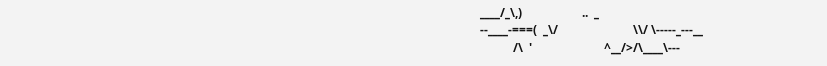____/_\,)                    ..  _
--____-===(  _\/                         \\/ \-----_---__
           /\  '                        ^__/>/\____\---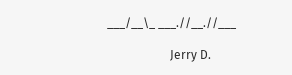___/__\_ ___.//__.//___

                     Jerry D.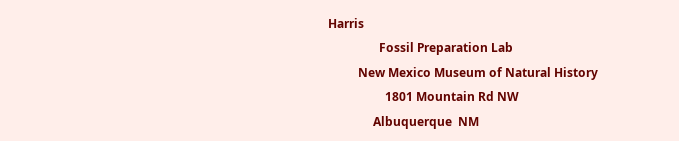Harris
                 Fossil Preparation Lab
          New Mexico Museum of Natural History
                   1801 Mountain Rd NW
               Albuquerque  NM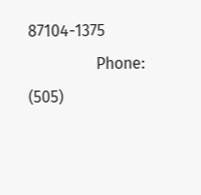87104-1375
                 Phone:  (505)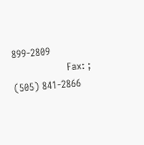899-2809
                  Fax: ; (505) 841-2866